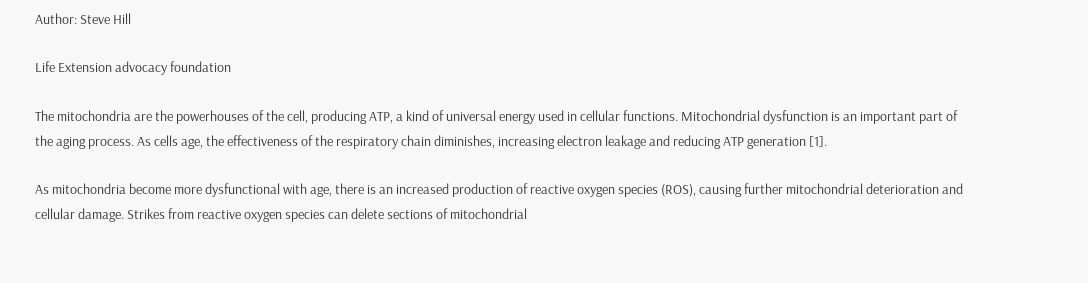Author: Steve Hill

Life Extension advocacy foundation

The mitochondria are the powerhouses of the cell, producing ATP, a kind of universal energy used in cellular functions. Mitochondrial dysfunction is an important part of the aging process. As cells age, the effectiveness of the respiratory chain diminishes, increasing electron leakage and reducing ATP generation [1].

As mitochondria become more dysfunctional with age, there is an increased production of reactive oxygen species (ROS), causing further mitochondrial deterioration and cellular damage. Strikes from reactive oxygen species can delete sections of mitochondrial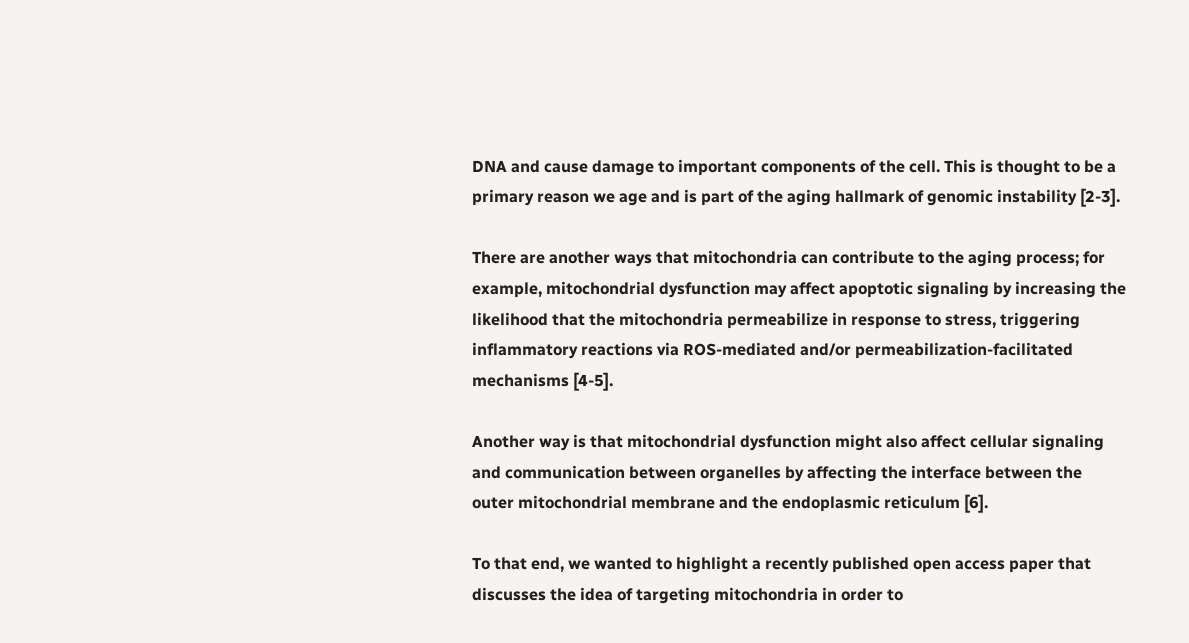DNA and cause damage to important components of the cell. This is thought to be a primary reason we age and is part of the aging hallmark of genomic instability [2-3].

There are another ways that mitochondria can contribute to the aging process; for example, mitochondrial dysfunction may affect apoptotic signaling by increasing the likelihood that the mitochondria permeabilize in response to stress, triggering inflammatory reactions via ROS-mediated and/or permeabilization-facilitated mechanisms [4-5].

Another way is that mitochondrial dysfunction might also affect cellular signaling and communication between organelles by affecting the interface between the outer mitochondrial membrane and the endoplasmic reticulum [6].

To that end, we wanted to highlight a recently published open access paper that discusses the idea of targeting mitochondria in order to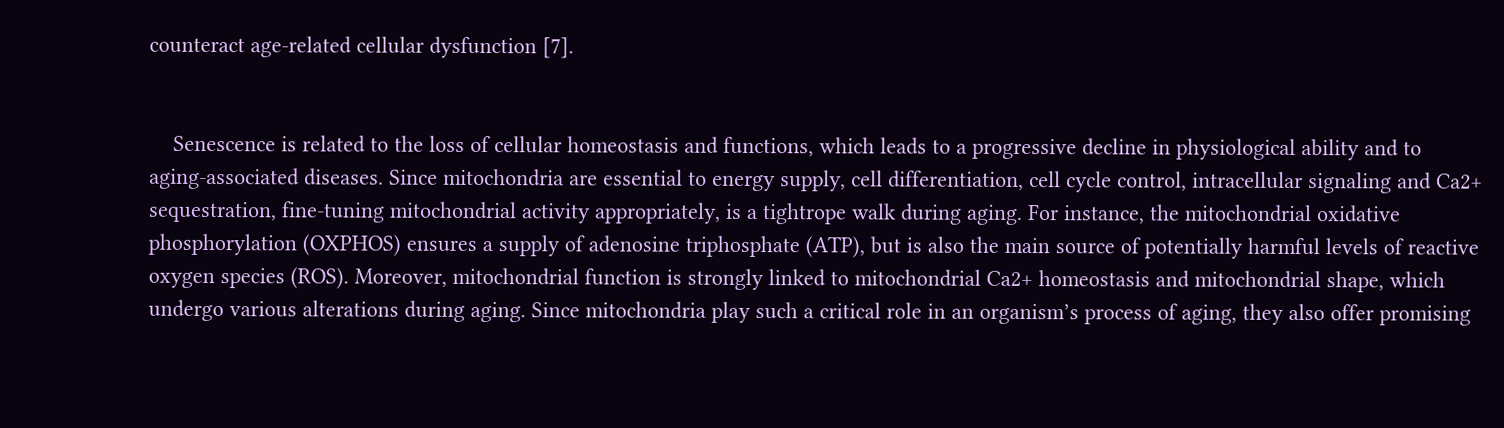counteract age-related cellular dysfunction [7].


    Senescence is related to the loss of cellular homeostasis and functions, which leads to a progressive decline in physiological ability and to aging-associated diseases. Since mitochondria are essential to energy supply, cell differentiation, cell cycle control, intracellular signaling and Ca2+ sequestration, fine-tuning mitochondrial activity appropriately, is a tightrope walk during aging. For instance, the mitochondrial oxidative phosphorylation (OXPHOS) ensures a supply of adenosine triphosphate (ATP), but is also the main source of potentially harmful levels of reactive oxygen species (ROS). Moreover, mitochondrial function is strongly linked to mitochondrial Ca2+ homeostasis and mitochondrial shape, which undergo various alterations during aging. Since mitochondria play such a critical role in an organism’s process of aging, they also offer promising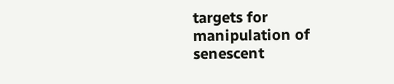targets for manipulation of senescent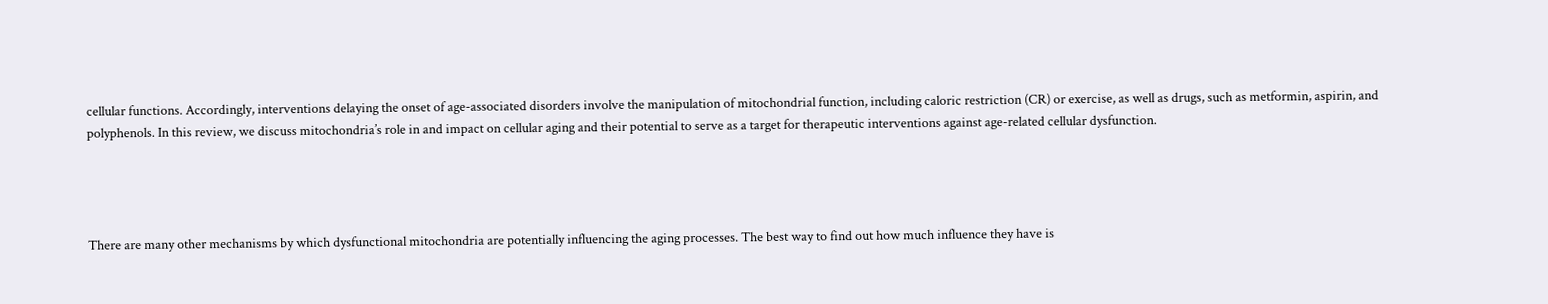cellular functions. Accordingly, interventions delaying the onset of age-associated disorders involve the manipulation of mitochondrial function, including caloric restriction (CR) or exercise, as well as drugs, such as metformin, aspirin, and polyphenols. In this review, we discuss mitochondria’s role in and impact on cellular aging and their potential to serve as a target for therapeutic interventions against age-related cellular dysfunction.




There are many other mechanisms by which dysfunctional mitochondria are potentially influencing the aging processes. The best way to find out how much influence they have is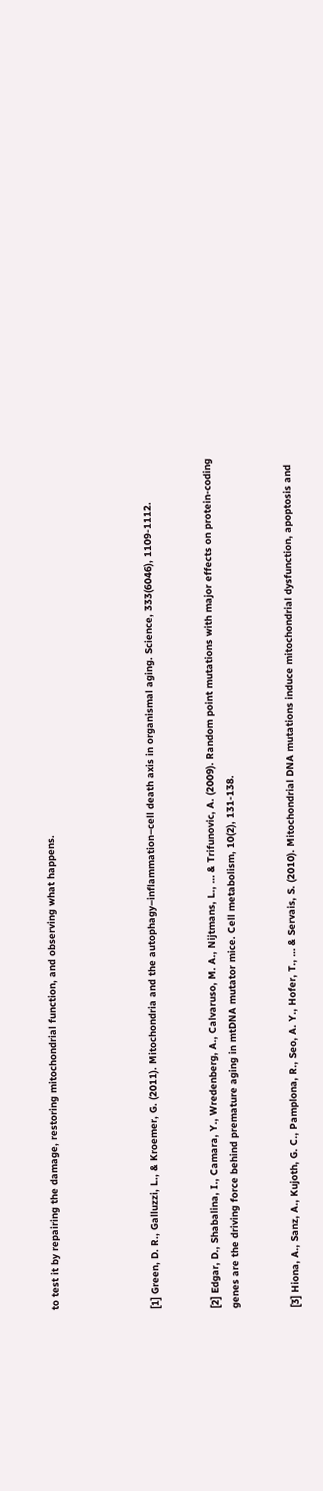to test it by repairing the damage, restoring mitochondrial function, and observing what happens.




[1] Green, D. R., Galluzzi, L., & Kroemer, G. (2011). Mitochondria and the autophagy–inflammation–cell death axis in organismal aging. Science, 333(6046), 1109-1112.


[2] Edgar, D., Shabalina, I., Camara, Y., Wredenberg, A., Calvaruso, M. A., Nijtmans, L., … & Trifunovic, A. (2009). Random point mutations with major effects on protein-coding genes are the driving force behind premature aging in mtDNA mutator mice. Cell metabolism, 10(2), 131-138.


[3] Hiona, A., Sanz, A., Kujoth, G. C., Pamplona, R., Seo, A. Y., Hofer, T., … & Servais, S. (2010). Mitochondrial DNA mutations induce mitochondrial dysfunction, apoptosis and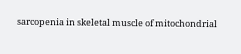sarcopenia in skeletal muscle of mitochondrial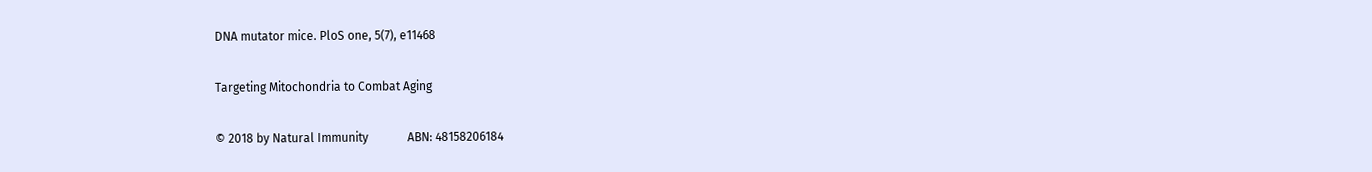DNA mutator mice. PloS one, 5(7), e11468

Targeting Mitochondria to Combat Aging

© 2018 by Natural Immunity             ABN: 48158206184